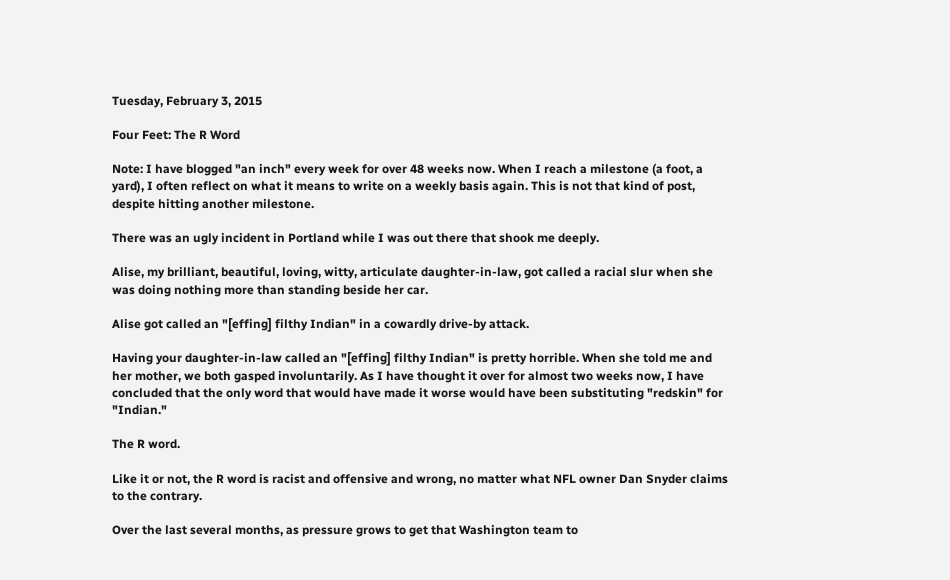Tuesday, February 3, 2015

Four Feet: The R Word

Note: I have blogged "an inch" every week for over 48 weeks now. When I reach a milestone (a foot, a yard), I often reflect on what it means to write on a weekly basis again. This is not that kind of post, despite hitting another milestone.

There was an ugly incident in Portland while I was out there that shook me deeply.

Alise, my brilliant, beautiful, loving, witty, articulate daughter-in-law, got called a racial slur when she was doing nothing more than standing beside her car.

Alise got called an "[effing] filthy Indian" in a cowardly drive-by attack.

Having your daughter-in-law called an "[effing] filthy Indian" is pretty horrible. When she told me and her mother, we both gasped involuntarily. As I have thought it over for almost two weeks now, I have concluded that the only word that would have made it worse would have been substituting "redskin" for "Indian."

The R word.

Like it or not, the R word is racist and offensive and wrong, no matter what NFL owner Dan Snyder claims to the contrary.

Over the last several months, as pressure grows to get that Washington team to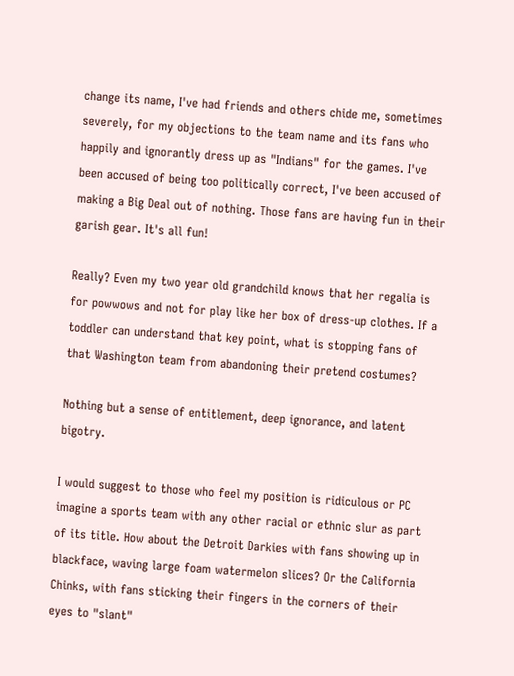change its name, I've had friends and others chide me, sometimes severely, for my objections to the team name and its fans who happily and ignorantly dress up as "Indians" for the games. I've been accused of being too politically correct, I've been accused of making a Big Deal out of nothing. Those fans are having fun in their garish gear. It's all fun!

Really? Even my two year old grandchild knows that her regalia is for powwows and not for play like her box of dress-up clothes. If a toddler can understand that key point, what is stopping fans of that Washington team from abandoning their pretend costumes?

Nothing but a sense of entitlement, deep ignorance, and latent bigotry.

I would suggest to those who feel my position is ridiculous or PC imagine a sports team with any other racial or ethnic slur as part of its title. How about the Detroit Darkies with fans showing up in blackface, waving large foam watermelon slices? Or the California Chinks, with fans sticking their fingers in the corners of their eyes to "slant"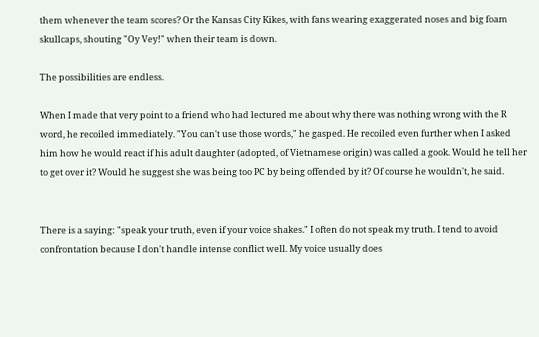them whenever the team scores? Or the Kansas City Kikes, with fans wearing exaggerated noses and big foam skullcaps, shouting "Oy Vey!" when their team is down.

The possibilities are endless.

When I made that very point to a friend who had lectured me about why there was nothing wrong with the R word, he recoiled immediately. "You can't use those words," he gasped. He recoiled even further when I asked him how he would react if his adult daughter (adopted, of Vietnamese origin) was called a gook. Would he tell her to get over it? Would he suggest she was being too PC by being offended by it? Of course he wouldn't, he said.


There is a saying: "speak your truth, even if your voice shakes." I often do not speak my truth. I tend to avoid confrontation because I don't handle intense conflict well. My voice usually does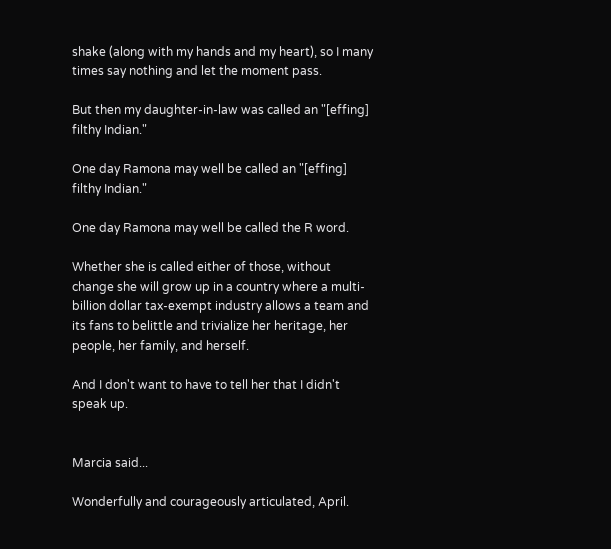shake (along with my hands and my heart), so I many times say nothing and let the moment pass.

But then my daughter-in-law was called an "[effing] filthy Indian."

One day Ramona may well be called an "[effing] filthy Indian."

One day Ramona may well be called the R word.

Whether she is called either of those, without change she will grow up in a country where a multi-billion dollar tax-exempt industry allows a team and its fans to belittle and trivialize her heritage, her people, her family, and herself.

And I don't want to have to tell her that I didn't speak up.


Marcia said...

Wonderfully and courageously articulated, April.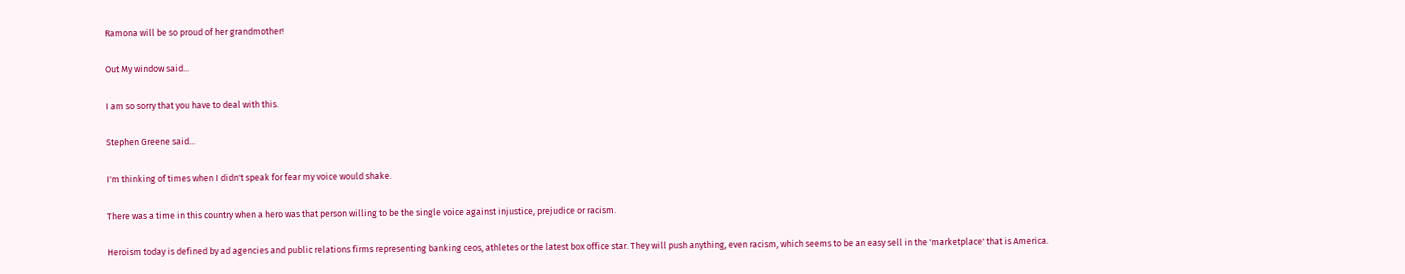Ramona will be so proud of her grandmother!

Out My window said...

I am so sorry that you have to deal with this.

Stephen Greene said...

I'm thinking of times when I didn't speak for fear my voice would shake.

There was a time in this country when a hero was that person willing to be the single voice against injustice, prejudice or racism.

Heroism today is defined by ad agencies and public relations firms representing banking ceos, athletes or the latest box office star. They will push anything, even racism, which seems to be an easy sell in the 'marketplace' that is America.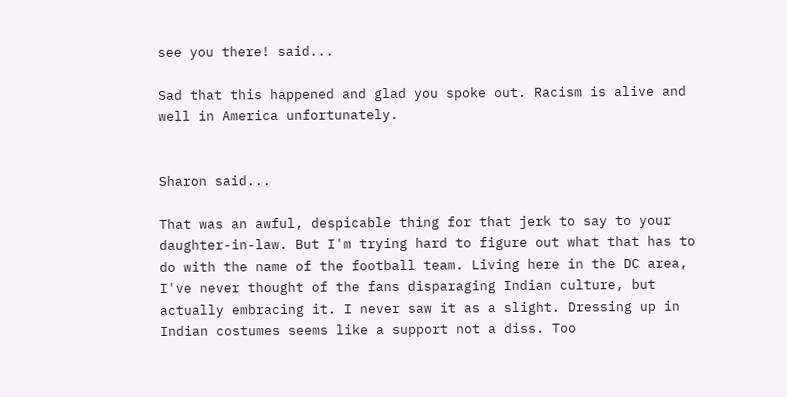see you there! said...

Sad that this happened and glad you spoke out. Racism is alive and well in America unfortunately.


Sharon said...

That was an awful, despicable thing for that jerk to say to your daughter-in-law. But I'm trying hard to figure out what that has to do with the name of the football team. Living here in the DC area, I've never thought of the fans disparaging Indian culture, but actually embracing it. I never saw it as a slight. Dressing up in Indian costumes seems like a support not a diss. Too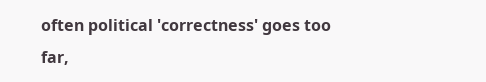often political 'correctness' goes too far,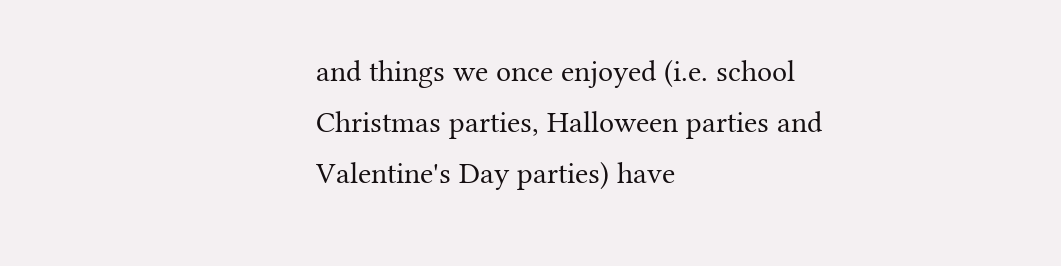and things we once enjoyed (i.e. school Christmas parties, Halloween parties and Valentine's Day parties) have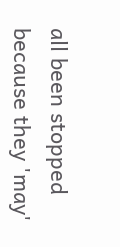all been stopped because they 'may'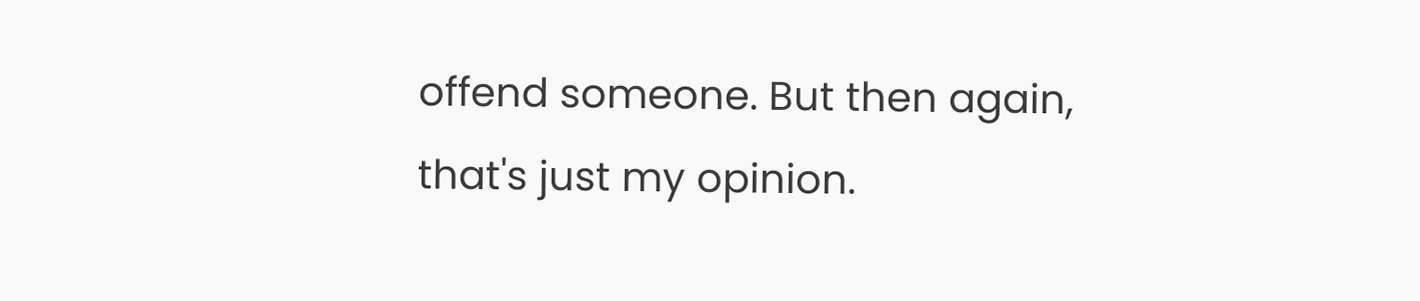offend someone. But then again, that's just my opinion.